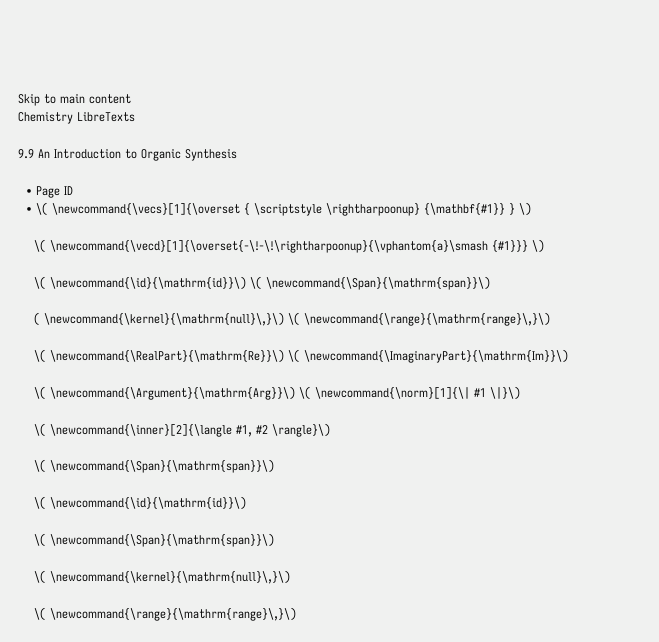Skip to main content
Chemistry LibreTexts

9.9 An Introduction to Organic Synthesis

  • Page ID
  • \( \newcommand{\vecs}[1]{\overset { \scriptstyle \rightharpoonup} {\mathbf{#1}} } \)

    \( \newcommand{\vecd}[1]{\overset{-\!-\!\rightharpoonup}{\vphantom{a}\smash {#1}}} \)

    \( \newcommand{\id}{\mathrm{id}}\) \( \newcommand{\Span}{\mathrm{span}}\)

    ( \newcommand{\kernel}{\mathrm{null}\,}\) \( \newcommand{\range}{\mathrm{range}\,}\)

    \( \newcommand{\RealPart}{\mathrm{Re}}\) \( \newcommand{\ImaginaryPart}{\mathrm{Im}}\)

    \( \newcommand{\Argument}{\mathrm{Arg}}\) \( \newcommand{\norm}[1]{\| #1 \|}\)

    \( \newcommand{\inner}[2]{\langle #1, #2 \rangle}\)

    \( \newcommand{\Span}{\mathrm{span}}\)

    \( \newcommand{\id}{\mathrm{id}}\)

    \( \newcommand{\Span}{\mathrm{span}}\)

    \( \newcommand{\kernel}{\mathrm{null}\,}\)

    \( \newcommand{\range}{\mathrm{range}\,}\)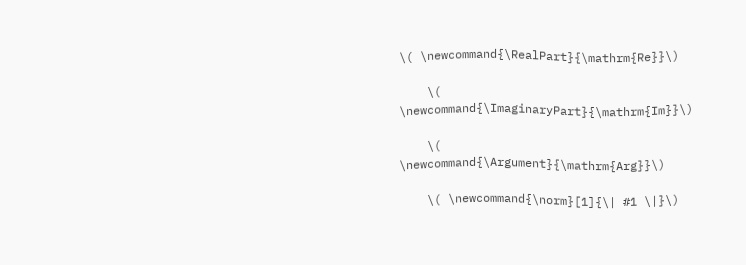\( \newcommand{\RealPart}{\mathrm{Re}}\)

    \( \newcommand{\ImaginaryPart}{\mathrm{Im}}\)

    \( \newcommand{\Argument}{\mathrm{Arg}}\)

    \( \newcommand{\norm}[1]{\| #1 \|}\)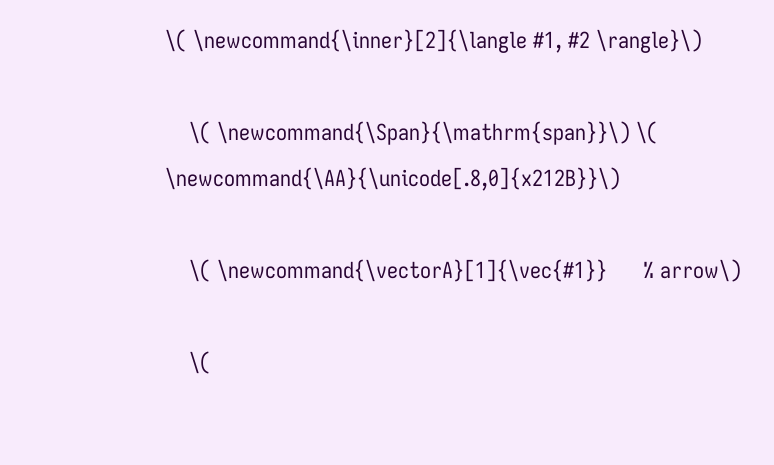\( \newcommand{\inner}[2]{\langle #1, #2 \rangle}\)

    \( \newcommand{\Span}{\mathrm{span}}\) \( \newcommand{\AA}{\unicode[.8,0]{x212B}}\)

    \( \newcommand{\vectorA}[1]{\vec{#1}}      % arrow\)

    \(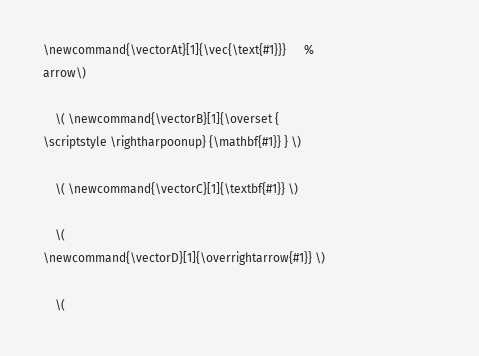\newcommand{\vectorAt}[1]{\vec{\text{#1}}}      % arrow\)

    \( \newcommand{\vectorB}[1]{\overset { \scriptstyle \rightharpoonup} {\mathbf{#1}} } \)

    \( \newcommand{\vectorC}[1]{\textbf{#1}} \)

    \( \newcommand{\vectorD}[1]{\overrightarrow{#1}} \)

    \(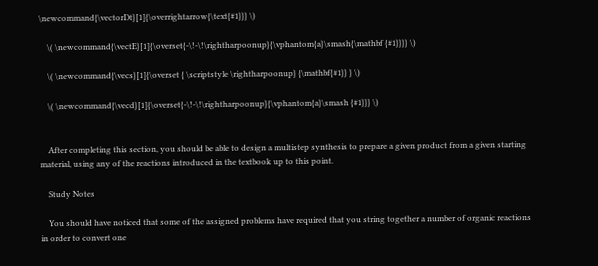\newcommand{\vectorDt}[1]{\overrightarrow{\text{#1}}} \)

    \( \newcommand{\vectE}[1]{\overset{-\!-\!\rightharpoonup}{\vphantom{a}\smash{\mathbf {#1}}}} \)

    \( \newcommand{\vecs}[1]{\overset { \scriptstyle \rightharpoonup} {\mathbf{#1}} } \)

    \( \newcommand{\vecd}[1]{\overset{-\!-\!\rightharpoonup}{\vphantom{a}\smash {#1}}} \)


    After completing this section, you should be able to design a multistep synthesis to prepare a given product from a given starting material, using any of the reactions introduced in the textbook up to this point.

    Study Notes

    You should have noticed that some of the assigned problems have required that you string together a number of organic reactions in order to convert one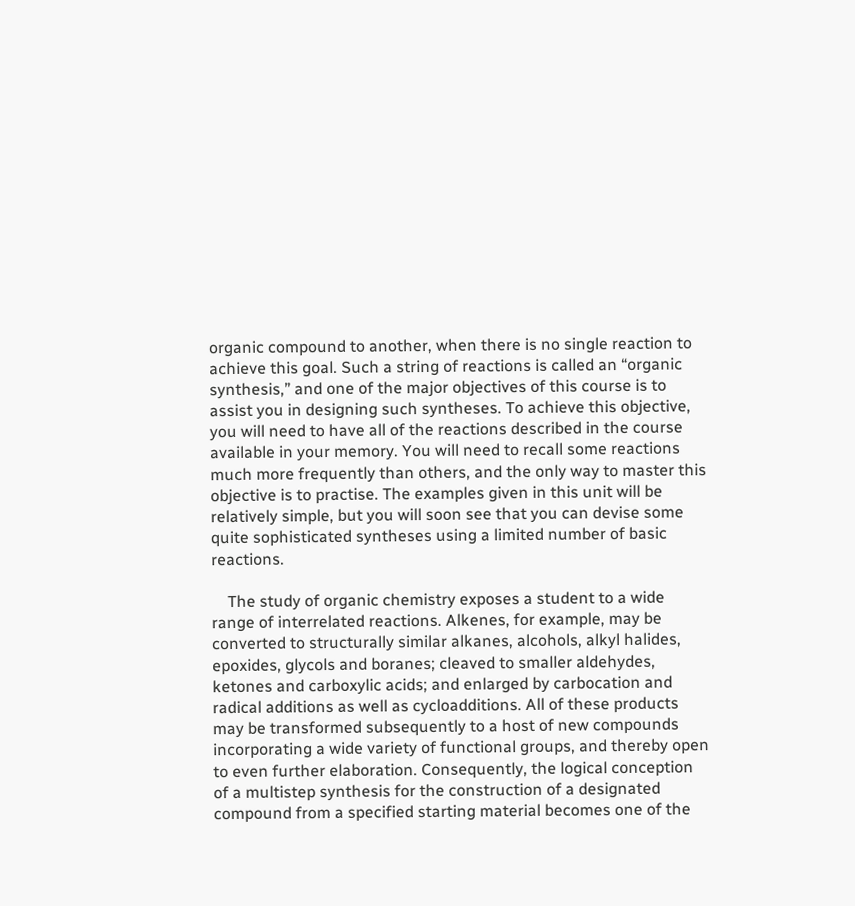organic compound to another, when there is no single reaction to achieve this goal. Such a string of reactions is called an “organic synthesis,” and one of the major objectives of this course is to assist you in designing such syntheses. To achieve this objective, you will need to have all of the reactions described in the course available in your memory. You will need to recall some reactions much more frequently than others, and the only way to master this objective is to practise. The examples given in this unit will be relatively simple, but you will soon see that you can devise some quite sophisticated syntheses using a limited number of basic reactions.

    The study of organic chemistry exposes a student to a wide range of interrelated reactions. Alkenes, for example, may be converted to structurally similar alkanes, alcohols, alkyl halides, epoxides, glycols and boranes; cleaved to smaller aldehydes, ketones and carboxylic acids; and enlarged by carbocation and radical additions as well as cycloadditions. All of these products may be transformed subsequently to a host of new compounds incorporating a wide variety of functional groups, and thereby open to even further elaboration. Consequently, the logical conception of a multistep synthesis for the construction of a designated compound from a specified starting material becomes one of the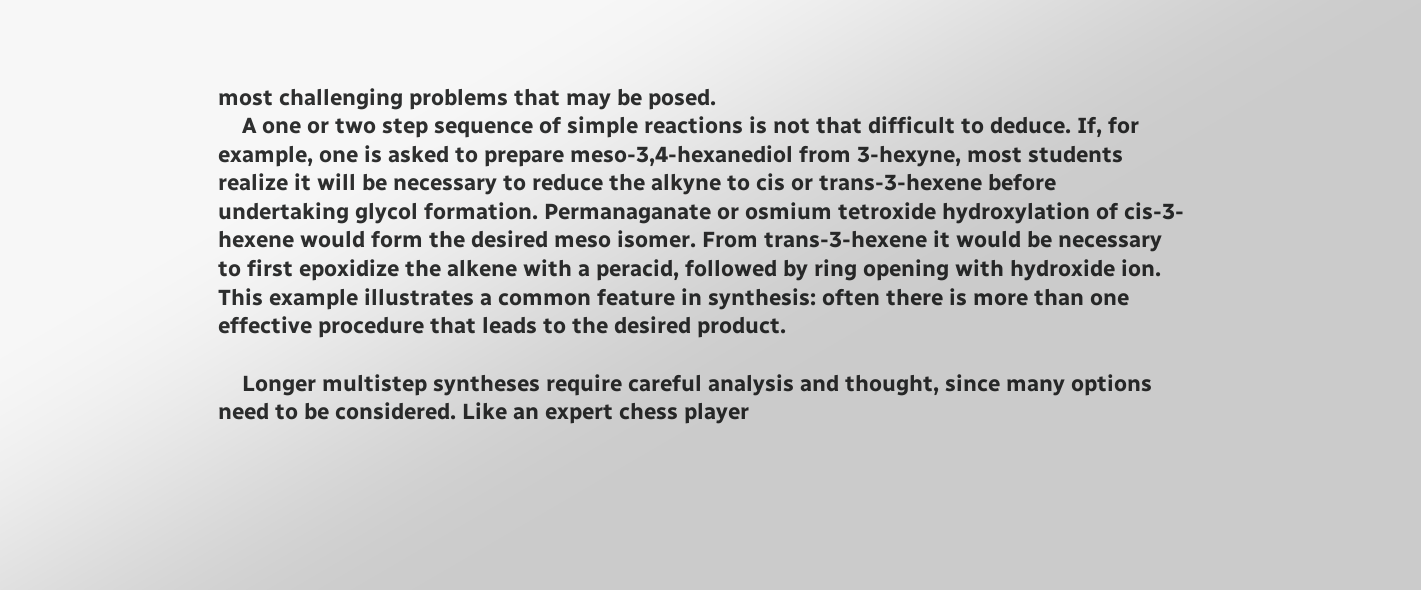most challenging problems that may be posed.
    A one or two step sequence of simple reactions is not that difficult to deduce. If, for example, one is asked to prepare meso-3,4-hexanediol from 3-hexyne, most students realize it will be necessary to reduce the alkyne to cis or trans-3-hexene before undertaking glycol formation. Permanaganate or osmium tetroxide hydroxylation of cis-3-hexene would form the desired meso isomer. From trans-3-hexene it would be necessary to first epoxidize the alkene with a peracid, followed by ring opening with hydroxide ion. This example illustrates a common feature in synthesis: often there is more than one effective procedure that leads to the desired product.

    Longer multistep syntheses require careful analysis and thought, since many options need to be considered. Like an expert chess player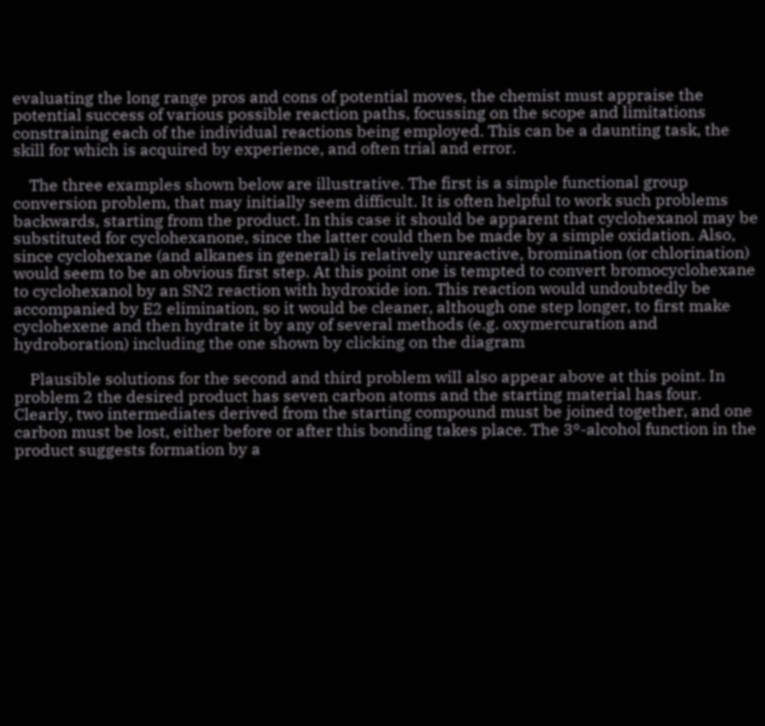evaluating the long range pros and cons of potential moves, the chemist must appraise the potential success of various possible reaction paths, focussing on the scope and limitations constraining each of the individual reactions being employed. This can be a daunting task, the skill for which is acquired by experience, and often trial and error.

    The three examples shown below are illustrative. The first is a simple functional group conversion problem, that may initially seem difficult. It is often helpful to work such problems backwards, starting from the product. In this case it should be apparent that cyclohexanol may be substituted for cyclohexanone, since the latter could then be made by a simple oxidation. Also, since cyclohexane (and alkanes in general) is relatively unreactive, bromination (or chlorination) would seem to be an obvious first step. At this point one is tempted to convert bromocyclohexane to cyclohexanol by an SN2 reaction with hydroxide ion. This reaction would undoubtedly be accompanied by E2 elimination, so it would be cleaner, although one step longer, to first make cyclohexene and then hydrate it by any of several methods (e.g. oxymercuration and hydroboration) including the one shown by clicking on the diagram

    Plausible solutions for the second and third problem will also appear above at this point. In problem 2 the desired product has seven carbon atoms and the starting material has four. Clearly, two intermediates derived from the starting compound must be joined together, and one carbon must be lost, either before or after this bonding takes place. The 3º-alcohol function in the product suggests formation by a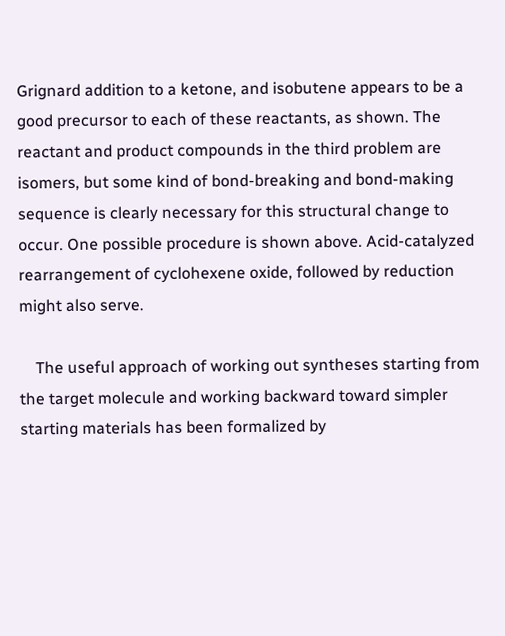Grignard addition to a ketone, and isobutene appears to be a good precursor to each of these reactants, as shown. The reactant and product compounds in the third problem are isomers, but some kind of bond-breaking and bond-making sequence is clearly necessary for this structural change to occur. One possible procedure is shown above. Acid-catalyzed rearrangement of cyclohexene oxide, followed by reduction might also serve.

    The useful approach of working out syntheses starting from the target molecule and working backward toward simpler starting materials has been formalized by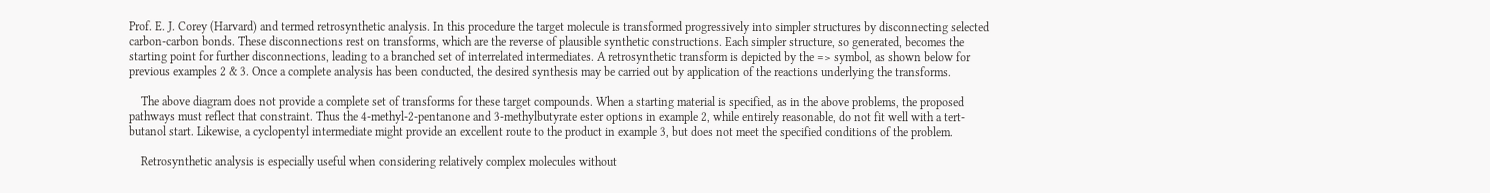Prof. E. J. Corey (Harvard) and termed retrosynthetic analysis. In this procedure the target molecule is transformed progressively into simpler structures by disconnecting selected carbon-carbon bonds. These disconnections rest on transforms, which are the reverse of plausible synthetic constructions. Each simpler structure, so generated, becomes the starting point for further disconnections, leading to a branched set of interrelated intermediates. A retrosynthetic transform is depicted by the => symbol, as shown below for previous examples 2 & 3. Once a complete analysis has been conducted, the desired synthesis may be carried out by application of the reactions underlying the transforms.

    The above diagram does not provide a complete set of transforms for these target compounds. When a starting material is specified, as in the above problems, the proposed pathways must reflect that constraint. Thus the 4-methyl-2-pentanone and 3-methylbutyrate ester options in example 2, while entirely reasonable, do not fit well with a tert-butanol start. Likewise, a cyclopentyl intermediate might provide an excellent route to the product in example 3, but does not meet the specified conditions of the problem.

    Retrosynthetic analysis is especially useful when considering relatively complex molecules without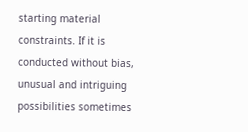starting material constraints. If it is conducted without bias, unusual and intriguing possibilities sometimes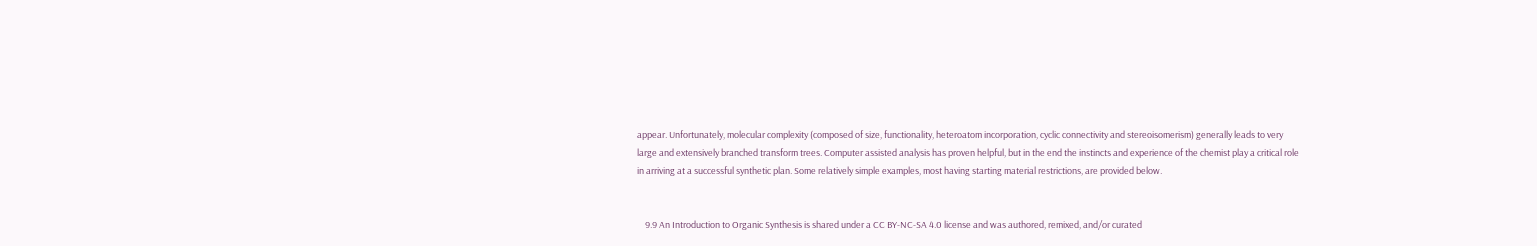appear. Unfortunately, molecular complexity (composed of size, functionality, heteroatom incorporation, cyclic connectivity and stereoisomerism) generally leads to very large and extensively branched transform trees. Computer assisted analysis has proven helpful, but in the end the instincts and experience of the chemist play a critical role in arriving at a successful synthetic plan. Some relatively simple examples, most having starting material restrictions, are provided below.


    9.9 An Introduction to Organic Synthesis is shared under a CC BY-NC-SA 4.0 license and was authored, remixed, and/or curated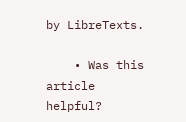by LibreTexts.

    • Was this article helpful?